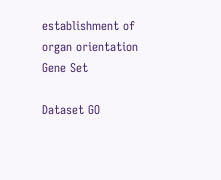establishment of organ orientation Gene Set

Dataset GO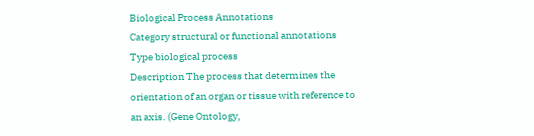Biological Process Annotations
Category structural or functional annotations
Type biological process
Description The process that determines the orientation of an organ or tissue with reference to an axis. (Gene Ontology,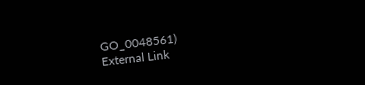GO_0048561)
External Link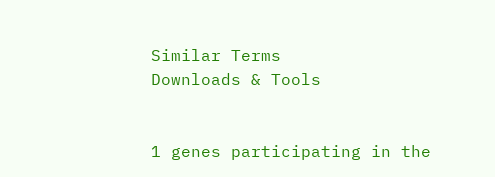Similar Terms
Downloads & Tools


1 genes participating in the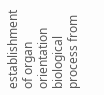establishment of organ orientation biological process from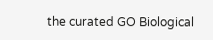the curated GO Biological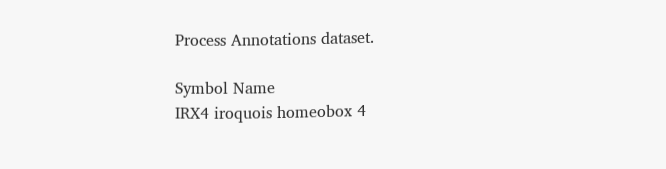Process Annotations dataset.

Symbol Name
IRX4 iroquois homeobox 4